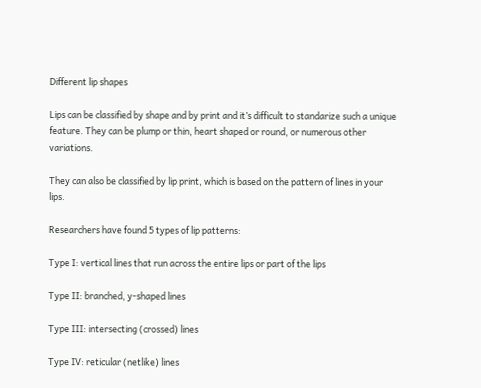Different lip shapes

Lips can be classified by shape and by print and it’s difficult to standarize such a unique feature. They can be plump or thin, heart shaped or round, or numerous other variations.

They can also be classified by lip print, which is based on the pattern of lines in your lips.

Researchers have found 5 types of lip patterns:

Type I: vertical lines that run across the entire lips or part of the lips

Type II: branched, y-shaped lines

Type III: intersecting (crossed) lines

Type IV: reticular (netlike) lines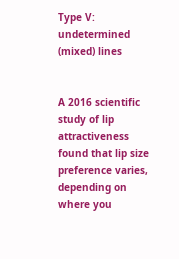Type V: undetermined (mixed) lines


A 2016 scientific study of lip attractiveness found that lip size preference varies, depending on where you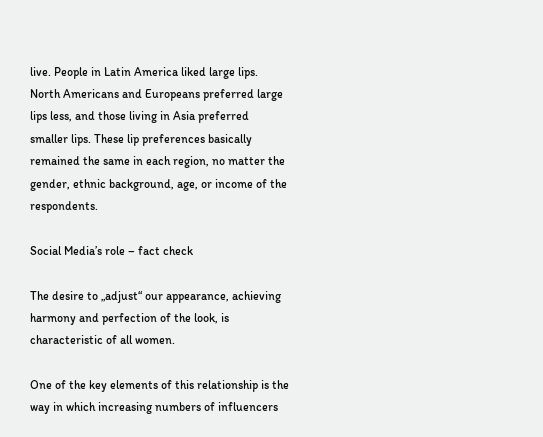live. People in Latin America liked large lips. North Americans and Europeans preferred large lips less, and those living in Asia preferred smaller lips. These lip preferences basically remained the same in each region, no matter the gender, ethnic background, age, or income of the respondents.

Social Media’s role – fact check

The desire to „adjust“ our appearance, achieving harmony and perfection of the look, is characteristic of all women.

One of the key elements of this relationship is the way in which increasing numbers of influencers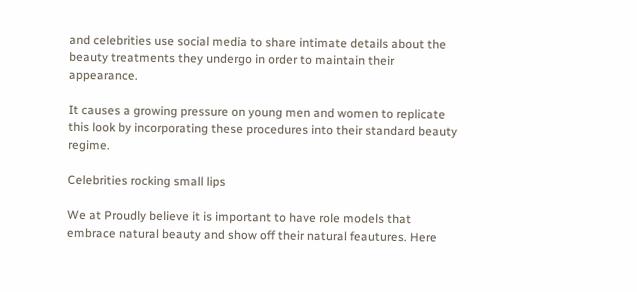and celebrities use social media to share intimate details about the beauty treatments they undergo in order to maintain their appearance.

It causes a growing pressure on young men and women to replicate this look by incorporating these procedures into their standard beauty regime.

Celebrities rocking small lips

We at Proudly believe it is important to have role models that embrace natural beauty and show off their natural feautures. Here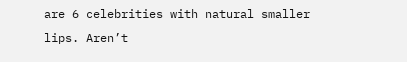are 6 celebrities with natural smaller lips. Aren’t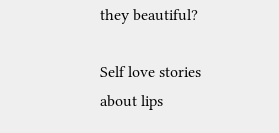they beautiful?

Self love stories about lips